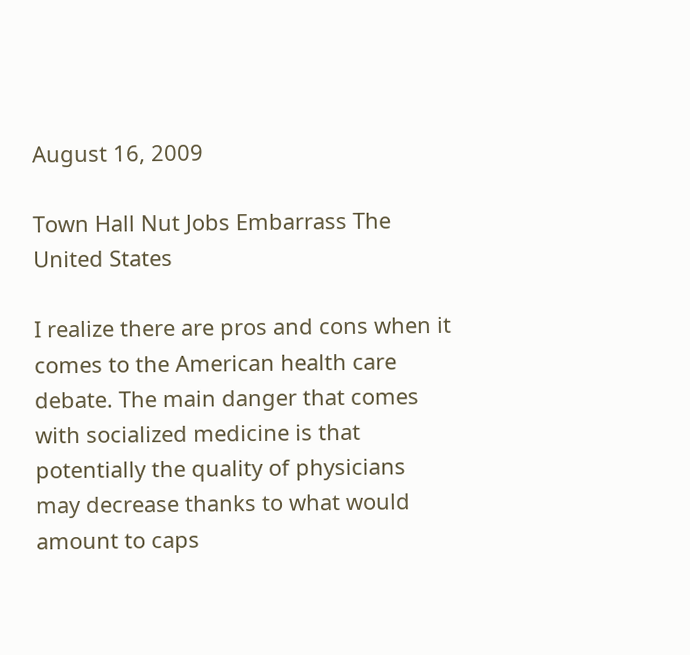August 16, 2009

Town Hall Nut Jobs Embarrass The United States

I realize there are pros and cons when it comes to the American health care debate. The main danger that comes with socialized medicine is that potentially the quality of physicians may decrease thanks to what would amount to caps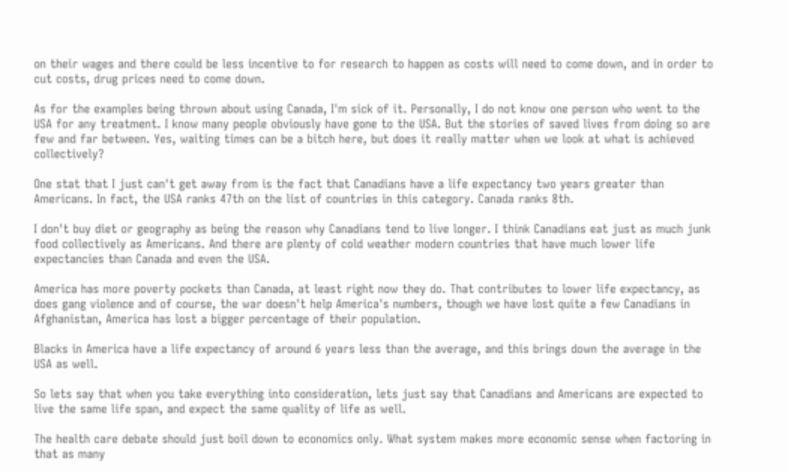on their wages and there could be less incentive to for research to happen as costs will need to come down, and in order to cut costs, drug prices need to come down.

As for the examples being thrown about using Canada, I'm sick of it. Personally, I do not know one person who went to the USA for any treatment. I know many people obviously have gone to the USA. But the stories of saved lives from doing so are few and far between. Yes, waiting times can be a bitch here, but does it really matter when we look at what is achieved collectively?

One stat that I just can't get away from is the fact that Canadians have a life expectancy two years greater than Americans. In fact, the USA ranks 47th on the list of countries in this category. Canada ranks 8th.

I don't buy diet or geography as being the reason why Canadians tend to live longer. I think Canadians eat just as much junk food collectively as Americans. And there are plenty of cold weather modern countries that have much lower life expectancies than Canada and even the USA.

America has more poverty pockets than Canada, at least right now they do. That contributes to lower life expectancy, as does gang violence and of course, the war doesn't help America's numbers, though we have lost quite a few Canadians in Afghanistan, America has lost a bigger percentage of their population.

Blacks in America have a life expectancy of around 6 years less than the average, and this brings down the average in the USA as well.

So lets say that when you take everything into consideration, lets just say that Canadians and Americans are expected to live the same life span, and expect the same quality of life as well.

The health care debate should just boil down to economics only. What system makes more economic sense when factoring in that as many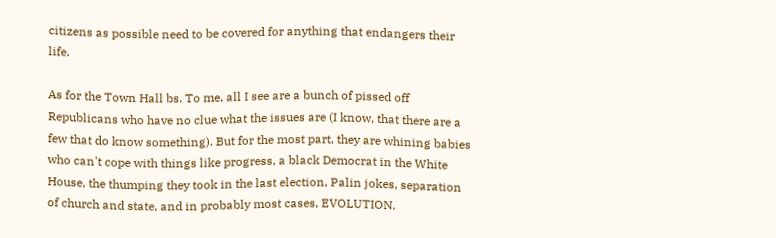citizens as possible need to be covered for anything that endangers their life.

As for the Town Hall bs. To me, all I see are a bunch of pissed off Republicans who have no clue what the issues are (I know, that there are a few that do know something). But for the most part, they are whining babies who can't cope with things like progress, a black Democrat in the White House, the thumping they took in the last election, Palin jokes, separation of church and state, and in probably most cases, EVOLUTION.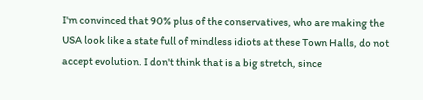I'm convinced that 90% plus of the conservatives, who are making the USA look like a state full of mindless idiots at these Town Halls, do not accept evolution. I don't think that is a big stretch, since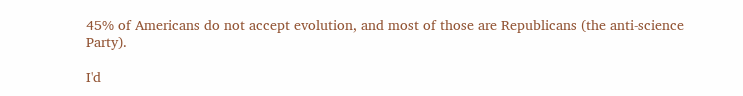45% of Americans do not accept evolution, and most of those are Republicans (the anti-science Party).

I'd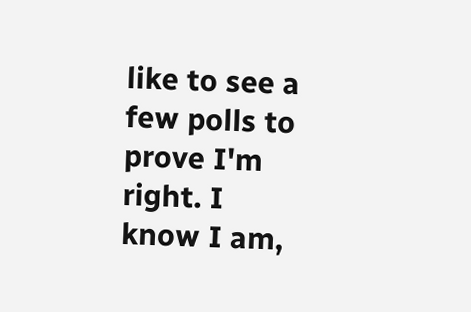like to see a few polls to prove I'm right. I know I am,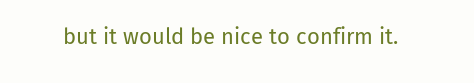but it would be nice to confirm it.